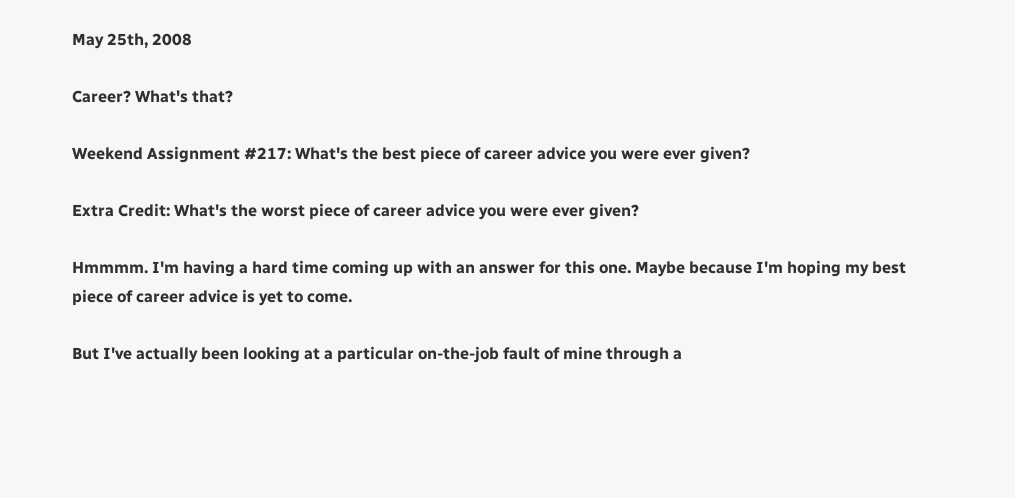May 25th, 2008

Career? What's that?

Weekend Assignment #217: What's the best piece of career advice you were ever given?

Extra Credit: What's the worst piece of career advice you were ever given?

Hmmmm. I'm having a hard time coming up with an answer for this one. Maybe because I'm hoping my best piece of career advice is yet to come.

But I've actually been looking at a particular on-the-job fault of mine through a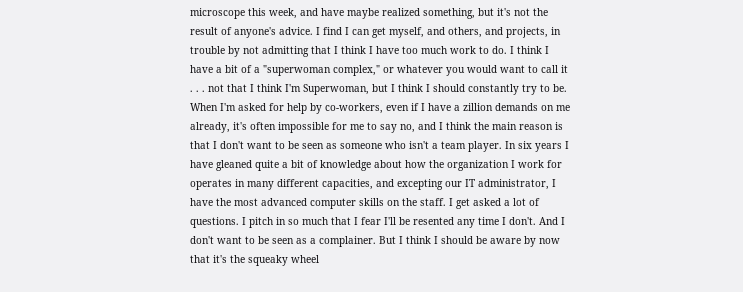microscope this week, and have maybe realized something, but it's not the result of anyone's advice. I find I can get myself, and others, and projects, in trouble by not admitting that I think I have too much work to do. I think I have a bit of a "superwoman complex," or whatever you would want to call it . . . not that I think I'm Superwoman, but I think I should constantly try to be. When I'm asked for help by co-workers, even if I have a zillion demands on me already, it's often impossible for me to say no, and I think the main reason is that I don't want to be seen as someone who isn't a team player. In six years I have gleaned quite a bit of knowledge about how the organization I work for operates in many different capacities, and excepting our IT administrator, I have the most advanced computer skills on the staff. I get asked a lot of questions. I pitch in so much that I fear I'll be resented any time I don't. And I don't want to be seen as a complainer. But I think I should be aware by now that it's the squeaky wheel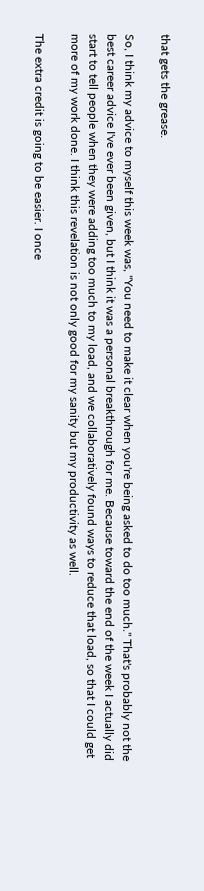that gets the grease.

So, I think my advice to myself this week was, "You need to make it clear when you're being asked to do too much." That's probably not the best career advice I've ever been given, but I think it was a personal breakthrough for me. Because toward the end of the week I actually did start to tell people when they were adding too much to my load, and we collaboratively found ways to reduce that load, so that I could get more of my work done. I think this revelation is not only good for my sanity but my productivity as well.

The extra credit is going to be easier. I once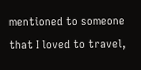mentioned to someone that I loved to travel,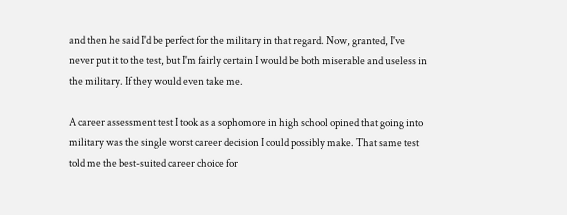and then he said I'd be perfect for the military in that regard. Now, granted, I've never put it to the test, but I'm fairly certain I would be both miserable and useless in the military. If they would even take me.

A career assessment test I took as a sophomore in high school opined that going into military was the single worst career decision I could possibly make. That same test told me the best-suited career choice for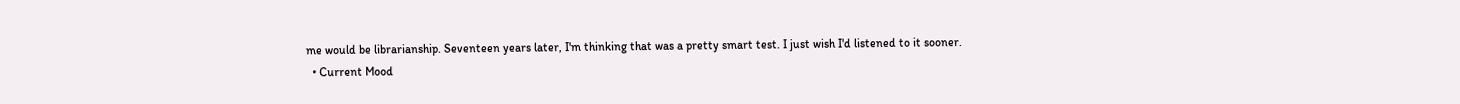me would be librarianship. Seventeen years later, I'm thinking that was a pretty smart test. I just wish I'd listened to it sooner.
  • Current Mood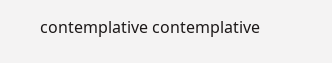contemplative contemplative